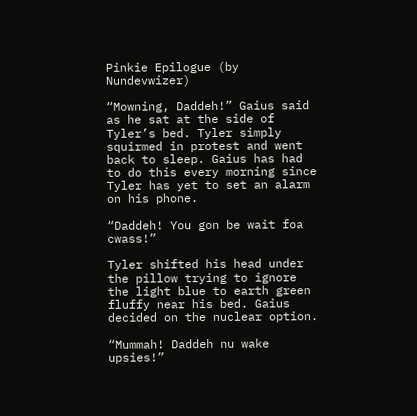Pinkie Epilogue (by Nundevwizer)

“Mowning, Daddeh!” Gaius said as he sat at the side of Tyler’s bed. Tyler simply squirmed in protest and went back to sleep. Gaius has had to do this every morning since Tyler has yet to set an alarm on his phone.

“Daddeh! You gon be wait foa cwass!”

Tyler shifted his head under the pillow trying to ignore the light blue to earth green fluffy near his bed. Gaius decided on the nuclear option.

“Mummah! Daddeh nu wake upsies!”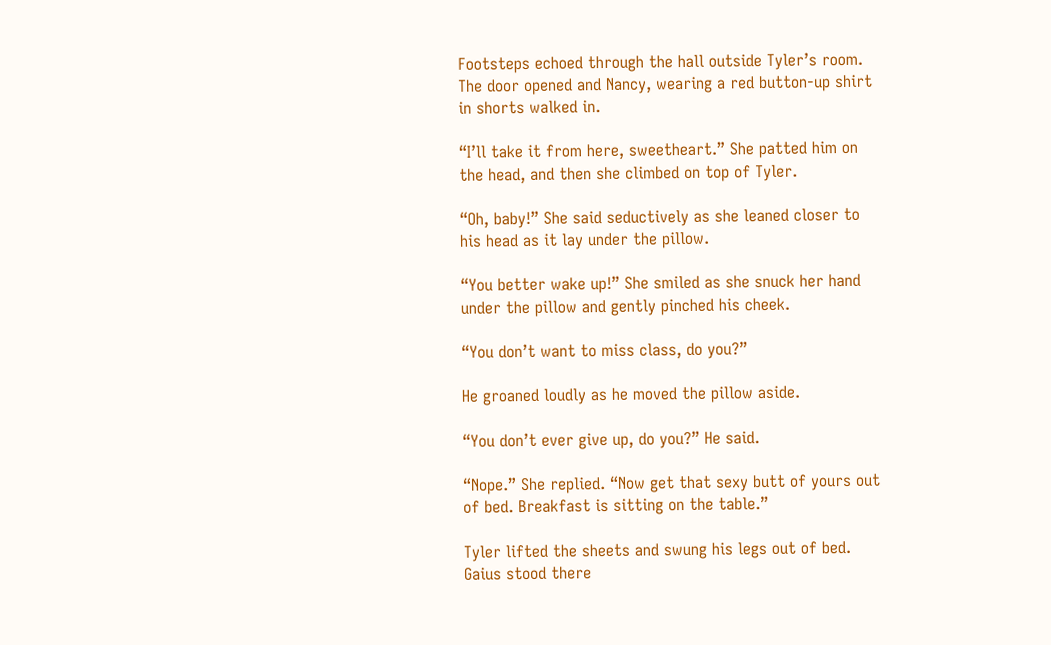Footsteps echoed through the hall outside Tyler’s room. The door opened and Nancy, wearing a red button-up shirt in shorts walked in.

“I’ll take it from here, sweetheart.” She patted him on the head, and then she climbed on top of Tyler.

“Oh, baby!” She said seductively as she leaned closer to his head as it lay under the pillow.

“You better wake up!” She smiled as she snuck her hand under the pillow and gently pinched his cheek.

“You don’t want to miss class, do you?”

He groaned loudly as he moved the pillow aside.

“You don’t ever give up, do you?” He said.

“Nope.” She replied. “Now get that sexy butt of yours out of bed. Breakfast is sitting on the table.”

Tyler lifted the sheets and swung his legs out of bed. Gaius stood there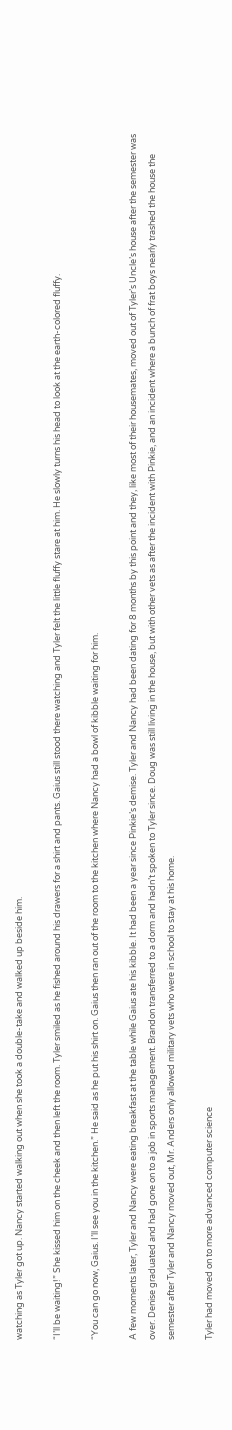watching as Tyler got up. Nancy started walking out when she took a double-take and walked up beside him.

“I’ll be waiting!” She kissed him on the cheek and then left the room. Tyler smiled as he fished around his drawers for a shirt and pants. Gaius still stood there watching and Tyler felt the little fluffy stare at him. He slowly turns his head to look at the earth-colored fluffy.

“You can go now, Gaius. I’ll see you in the kitchen.” He said as he put his shirt on. Gaius then ran out of the room to the kitchen where Nancy had a bowl of kibble waiting for him.

A few moments later, Tyler and Nancy were eating breakfast at the table while Gaius ate his kibble. It had been a year since Pinkie’s demise. Tyler and Nancy had been dating for 8 months by this point and they, like most of their housemates, moved out of Tyler’s Uncle’s house after the semester was over. Denise graduated and had gone on to a job in sports management. Brandon transferred to a dorm and hadn’t spoken to Tyler since. Doug was still living in the house, but with other vets as after the incident with Pinkie, and an incident where a bunch of frat boys nearly trashed the house the semester after Tyler and Nancy moved out, Mr. Anders only allowed military vets who were in school to stay at his home.

Tyler had moved on to more advanced computer science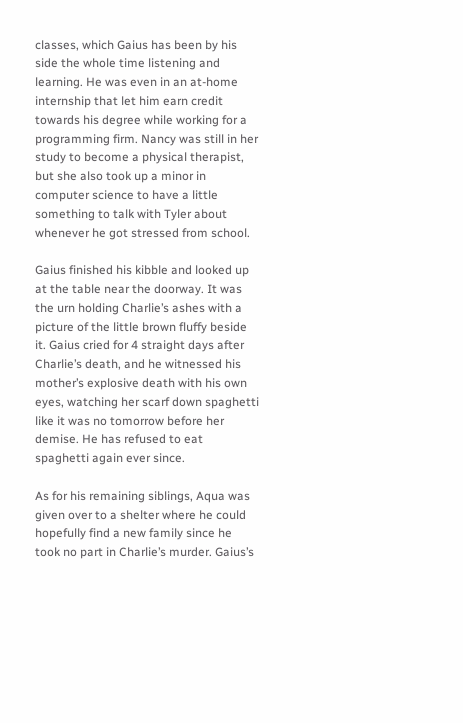classes, which Gaius has been by his side the whole time listening and learning. He was even in an at-home internship that let him earn credit towards his degree while working for a programming firm. Nancy was still in her study to become a physical therapist, but she also took up a minor in computer science to have a little something to talk with Tyler about whenever he got stressed from school.

Gaius finished his kibble and looked up at the table near the doorway. It was the urn holding Charlie’s ashes with a picture of the little brown fluffy beside it. Gaius cried for 4 straight days after Charlie’s death, and he witnessed his mother’s explosive death with his own eyes, watching her scarf down spaghetti like it was no tomorrow before her demise. He has refused to eat spaghetti again ever since.

As for his remaining siblings, Aqua was given over to a shelter where he could hopefully find a new family since he took no part in Charlie’s murder. Gaius’s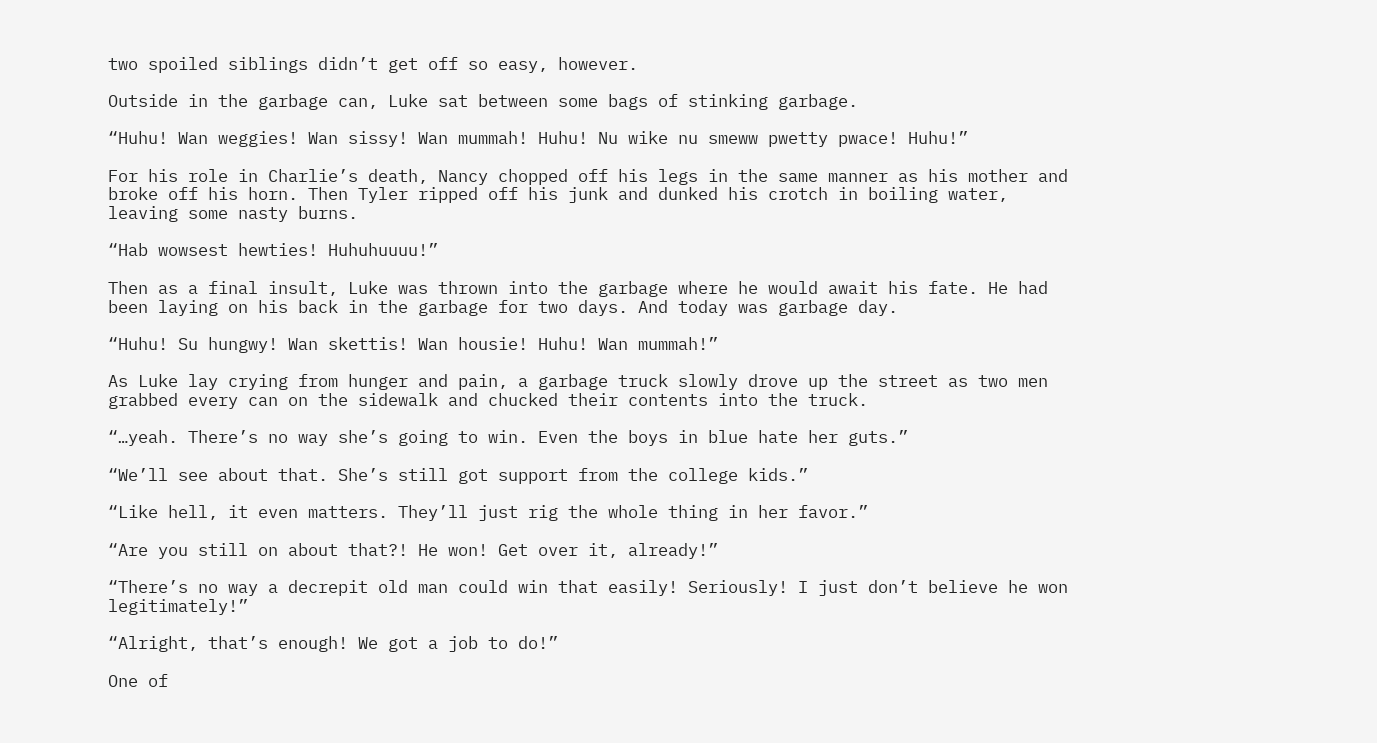two spoiled siblings didn’t get off so easy, however.

Outside in the garbage can, Luke sat between some bags of stinking garbage.

“Huhu! Wan weggies! Wan sissy! Wan mummah! Huhu! Nu wike nu smeww pwetty pwace! Huhu!”

For his role in Charlie’s death, Nancy chopped off his legs in the same manner as his mother and broke off his horn. Then Tyler ripped off his junk and dunked his crotch in boiling water, leaving some nasty burns.

“Hab wowsest hewties! Huhuhuuuu!”

Then as a final insult, Luke was thrown into the garbage where he would await his fate. He had been laying on his back in the garbage for two days. And today was garbage day.

“Huhu! Su hungwy! Wan skettis! Wan housie! Huhu! Wan mummah!”

As Luke lay crying from hunger and pain, a garbage truck slowly drove up the street as two men grabbed every can on the sidewalk and chucked their contents into the truck.

“…yeah. There’s no way she’s going to win. Even the boys in blue hate her guts.”

“We’ll see about that. She’s still got support from the college kids.”

“Like hell, it even matters. They’ll just rig the whole thing in her favor.”

“Are you still on about that?! He won! Get over it, already!”

“There’s no way a decrepit old man could win that easily! Seriously! I just don’t believe he won legitimately!”

“Alright, that’s enough! We got a job to do!”

One of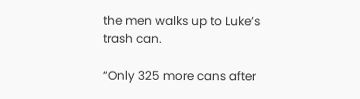the men walks up to Luke’s trash can.

“Only 325 more cans after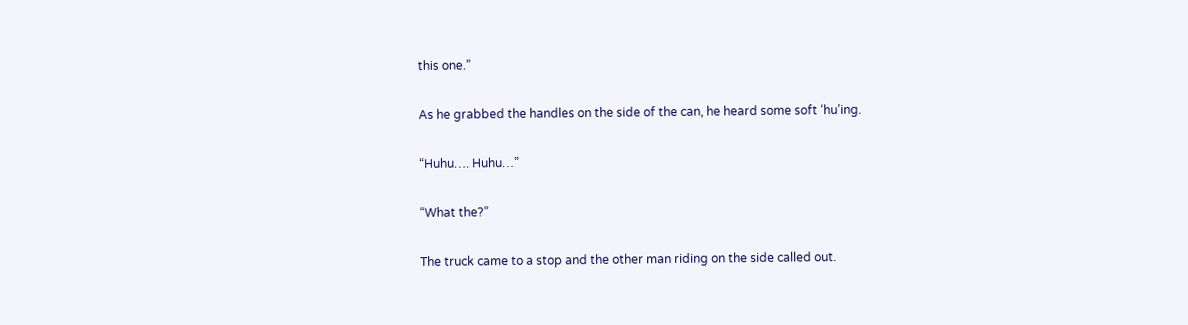this one.”

As he grabbed the handles on the side of the can, he heard some soft ‘hu’ing.

“Huhu…. Huhu…”

“What the?”

The truck came to a stop and the other man riding on the side called out.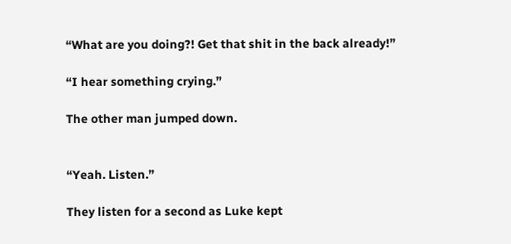“What are you doing?! Get that shit in the back already!”

“I hear something crying.”

The other man jumped down.


“Yeah. Listen.”

They listen for a second as Luke kept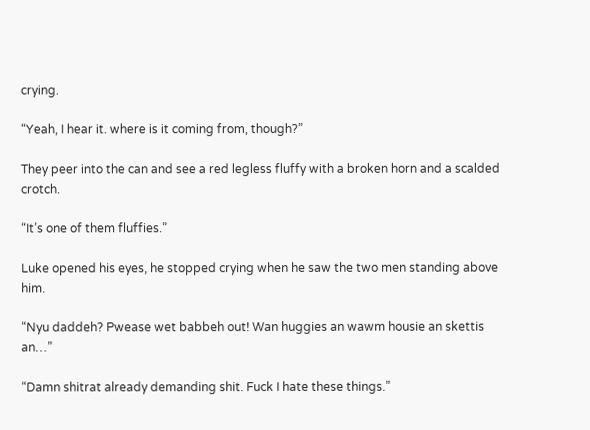crying.

“Yeah, I hear it. where is it coming from, though?”

They peer into the can and see a red legless fluffy with a broken horn and a scalded crotch.

“It’s one of them fluffies.”

Luke opened his eyes, he stopped crying when he saw the two men standing above him.

“Nyu daddeh? Pwease wet babbeh out! Wan huggies an wawm housie an skettis an…”

“Damn shitrat already demanding shit. Fuck I hate these things.”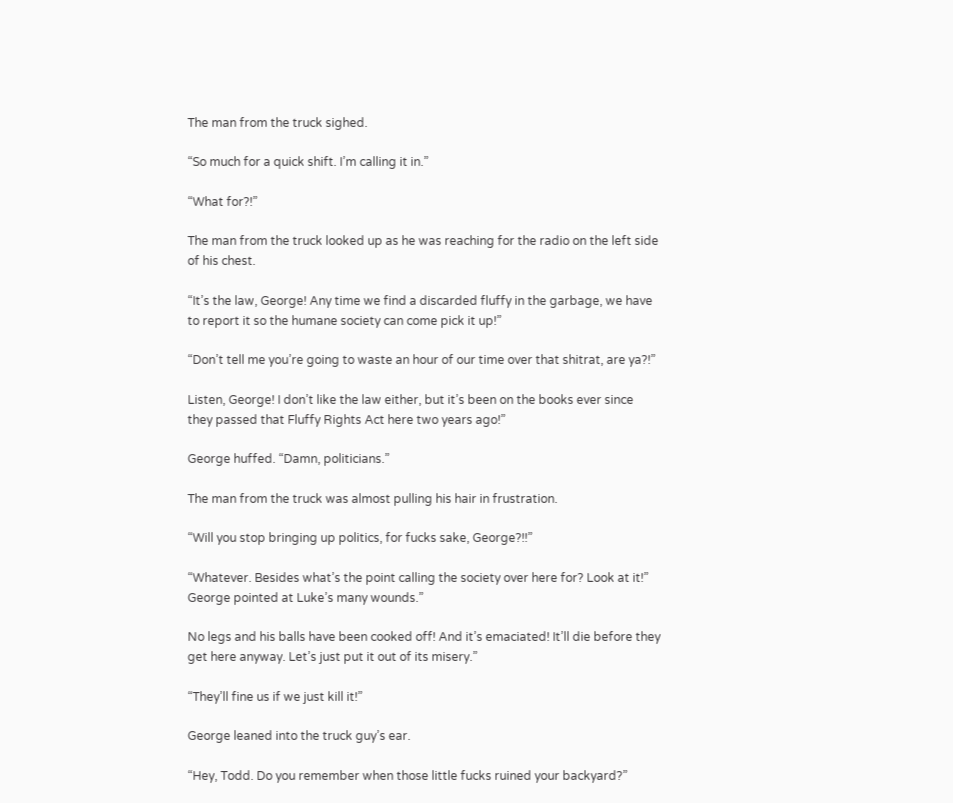The man from the truck sighed.

“So much for a quick shift. I’m calling it in.”

“What for?!”

The man from the truck looked up as he was reaching for the radio on the left side of his chest.

“It’s the law, George! Any time we find a discarded fluffy in the garbage, we have to report it so the humane society can come pick it up!”

“Don’t tell me you’re going to waste an hour of our time over that shitrat, are ya?!”

Listen, George! I don’t like the law either, but it’s been on the books ever since they passed that Fluffy Rights Act here two years ago!”

George huffed. “Damn, politicians.”

The man from the truck was almost pulling his hair in frustration.

“Will you stop bringing up politics, for fucks sake, George?!!”

“Whatever. Besides what’s the point calling the society over here for? Look at it!” George pointed at Luke’s many wounds.”

No legs and his balls have been cooked off! And it’s emaciated! It’ll die before they get here anyway. Let’s just put it out of its misery.”

“They’ll fine us if we just kill it!”

George leaned into the truck guy’s ear.

“Hey, Todd. Do you remember when those little fucks ruined your backyard?”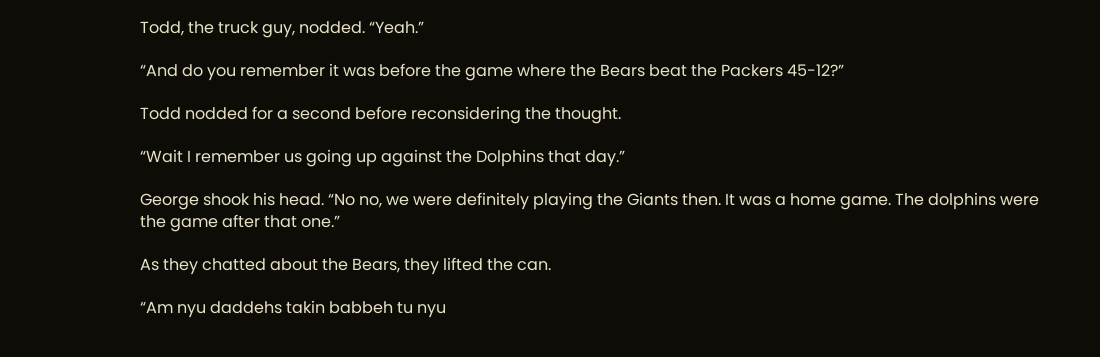Todd, the truck guy, nodded. “Yeah.”

“And do you remember it was before the game where the Bears beat the Packers 45-12?”

Todd nodded for a second before reconsidering the thought.

“Wait I remember us going up against the Dolphins that day.”

George shook his head. “No no, we were definitely playing the Giants then. It was a home game. The dolphins were the game after that one.”

As they chatted about the Bears, they lifted the can.

“Am nyu daddehs takin babbeh tu nyu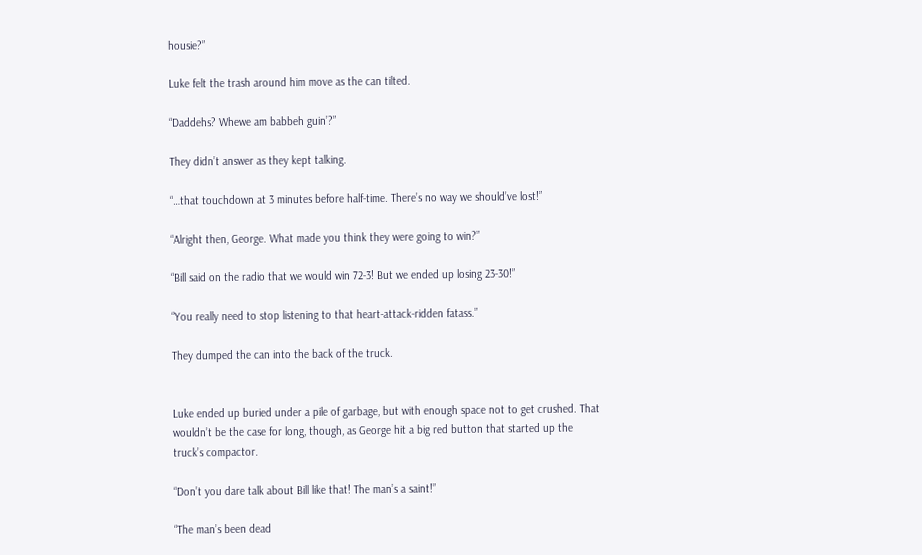housie?”

Luke felt the trash around him move as the can tilted.

“Daddehs? Whewe am babbeh guin’?”

They didn’t answer as they kept talking.

“…that touchdown at 3 minutes before half-time. There’s no way we should’ve lost!”

“Alright then, George. What made you think they were going to win?”

“Bill said on the radio that we would win 72-3! But we ended up losing 23-30!”

“You really need to stop listening to that heart-attack-ridden fatass.”

They dumped the can into the back of the truck.


Luke ended up buried under a pile of garbage, but with enough space not to get crushed. That wouldn’t be the case for long, though, as George hit a big red button that started up the truck’s compactor.

“Don’t you dare talk about Bill like that! The man’s a saint!”

“The man’s been dead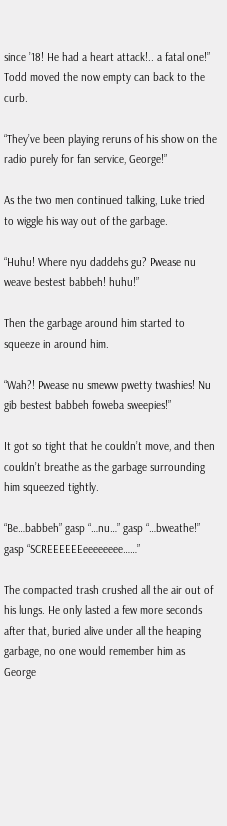since ’18! He had a heart attack!.. a fatal one!” Todd moved the now empty can back to the curb.

“They’ve been playing reruns of his show on the radio purely for fan service, George!”

As the two men continued talking, Luke tried to wiggle his way out of the garbage.

“Huhu! Where nyu daddehs gu? Pwease nu weave bestest babbeh! huhu!”

Then the garbage around him started to squeeze in around him.

“Wah?! Pwease nu smeww pwetty twashies! Nu gib bestest babbeh foweba sweepies!”

It got so tight that he couldn’t move, and then couldn’t breathe as the garbage surrounding him squeezed tightly.

“Be…babbeh” gasp “…nu…” gasp “…bweathe!” gasp “SCREEEEEEeeeeeeee……”

The compacted trash crushed all the air out of his lungs. He only lasted a few more seconds after that, buried alive under all the heaping garbage, no one would remember him as George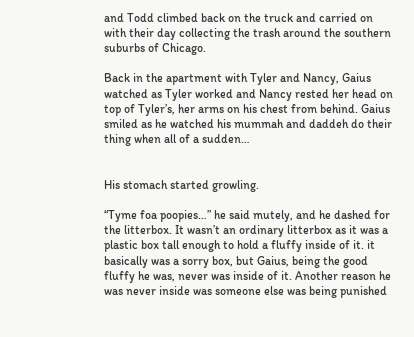and Todd climbed back on the truck and carried on with their day collecting the trash around the southern suburbs of Chicago.

Back in the apartment with Tyler and Nancy, Gaius watched as Tyler worked and Nancy rested her head on top of Tyler’s, her arms on his chest from behind. Gaius smiled as he watched his mummah and daddeh do their thing when all of a sudden…


His stomach started growling.

“Tyme foa poopies…” he said mutely, and he dashed for the litterbox. It wasn’t an ordinary litterbox as it was a plastic box tall enough to hold a fluffy inside of it. it basically was a sorry box, but Gaius, being the good fluffy he was, never was inside of it. Another reason he was never inside was someone else was being punished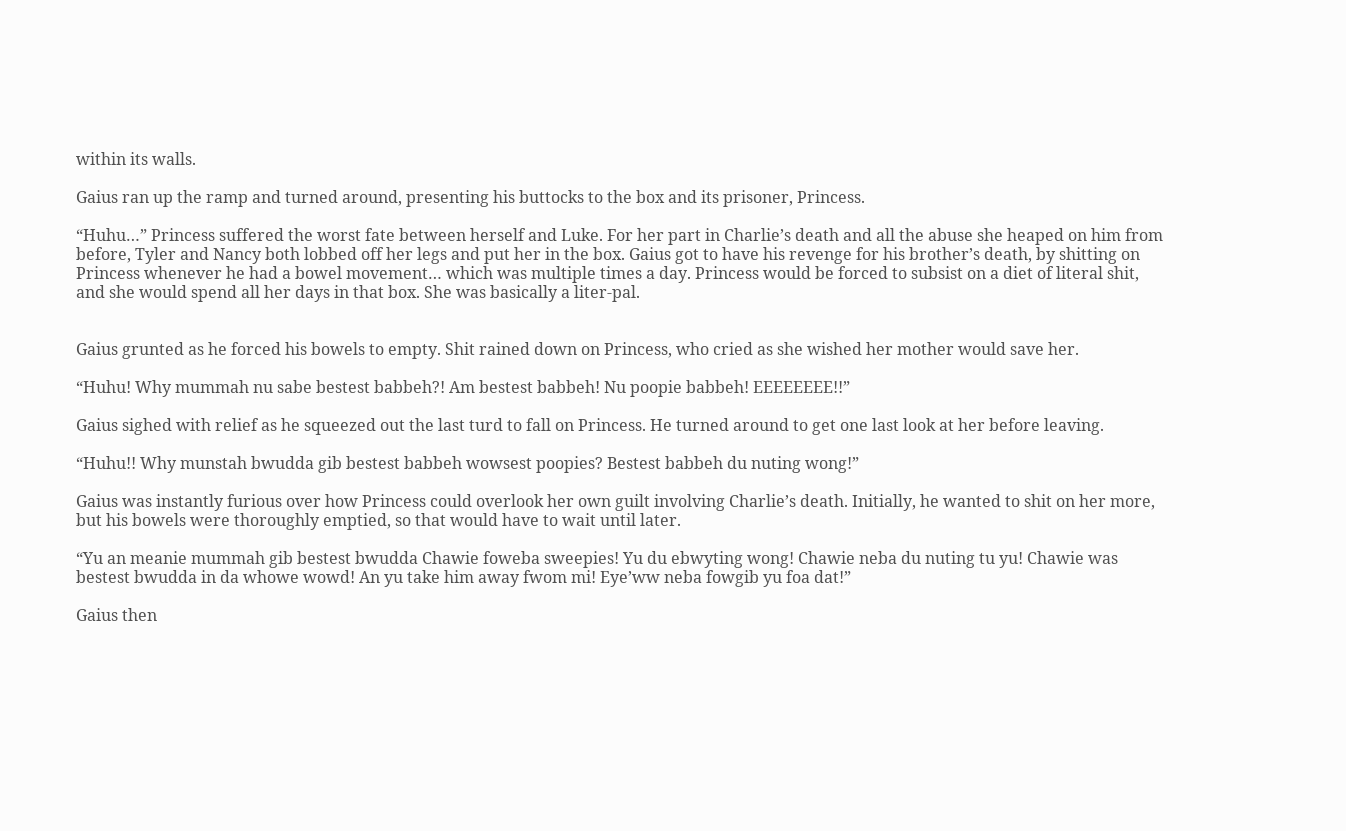within its walls.

Gaius ran up the ramp and turned around, presenting his buttocks to the box and its prisoner, Princess.

“Huhu…” Princess suffered the worst fate between herself and Luke. For her part in Charlie’s death and all the abuse she heaped on him from before, Tyler and Nancy both lobbed off her legs and put her in the box. Gaius got to have his revenge for his brother’s death, by shitting on Princess whenever he had a bowel movement… which was multiple times a day. Princess would be forced to subsist on a diet of literal shit, and she would spend all her days in that box. She was basically a liter-pal.


Gaius grunted as he forced his bowels to empty. Shit rained down on Princess, who cried as she wished her mother would save her.

“Huhu! Why mummah nu sabe bestest babbeh?! Am bestest babbeh! Nu poopie babbeh! EEEEEEEE!!”

Gaius sighed with relief as he squeezed out the last turd to fall on Princess. He turned around to get one last look at her before leaving.

“Huhu!! Why munstah bwudda gib bestest babbeh wowsest poopies? Bestest babbeh du nuting wong!”

Gaius was instantly furious over how Princess could overlook her own guilt involving Charlie’s death. Initially, he wanted to shit on her more, but his bowels were thoroughly emptied, so that would have to wait until later.

“Yu an meanie mummah gib bestest bwudda Chawie foweba sweepies! Yu du ebwyting wong! Chawie neba du nuting tu yu! Chawie was bestest bwudda in da whowe wowd! An yu take him away fwom mi! Eye’ww neba fowgib yu foa dat!”

Gaius then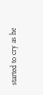started to cry as he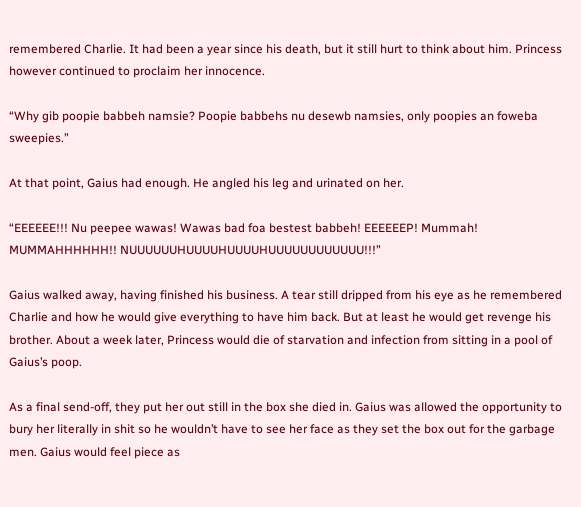remembered Charlie. It had been a year since his death, but it still hurt to think about him. Princess however continued to proclaim her innocence.

“Why gib poopie babbeh namsie? Poopie babbehs nu desewb namsies, only poopies an foweba sweepies.”

At that point, Gaius had enough. He angled his leg and urinated on her.

“EEEEEE!!! Nu peepee wawas! Wawas bad foa bestest babbeh! EEEEEEP! Mummah! MUMMAHHHHHH!! NUUUUUUHUUUUHUUUUHUUUUUUUUUUUU!!!”

Gaius walked away, having finished his business. A tear still dripped from his eye as he remembered Charlie and how he would give everything to have him back. But at least he would get revenge his brother. About a week later, Princess would die of starvation and infection from sitting in a pool of Gaius’s poop.

As a final send-off, they put her out still in the box she died in. Gaius was allowed the opportunity to bury her literally in shit so he wouldn’t have to see her face as they set the box out for the garbage men. Gaius would feel piece as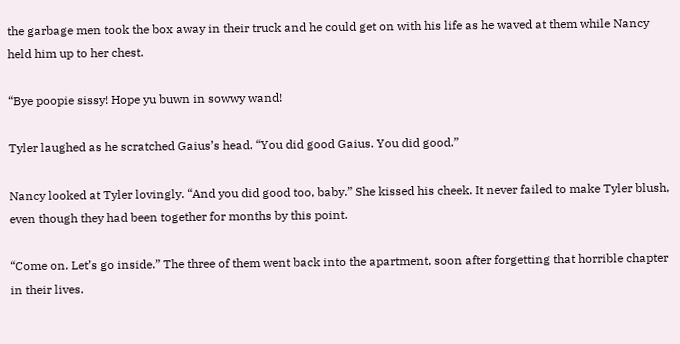the garbage men took the box away in their truck and he could get on with his life as he waved at them while Nancy held him up to her chest.

“Bye poopie sissy! Hope yu buwn in sowwy wand!

Tyler laughed as he scratched Gaius’s head. “You did good Gaius. You did good.”

Nancy looked at Tyler lovingly. “And you did good too, baby.” She kissed his cheek. It never failed to make Tyler blush, even though they had been together for months by this point.

“Come on. Let’s go inside.” The three of them went back into the apartment, soon after forgetting that horrible chapter in their lives.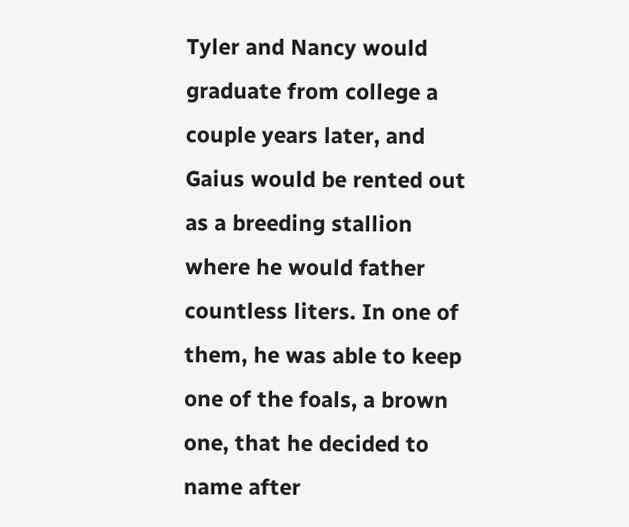Tyler and Nancy would graduate from college a couple years later, and Gaius would be rented out as a breeding stallion where he would father countless liters. In one of them, he was able to keep one of the foals, a brown one, that he decided to name after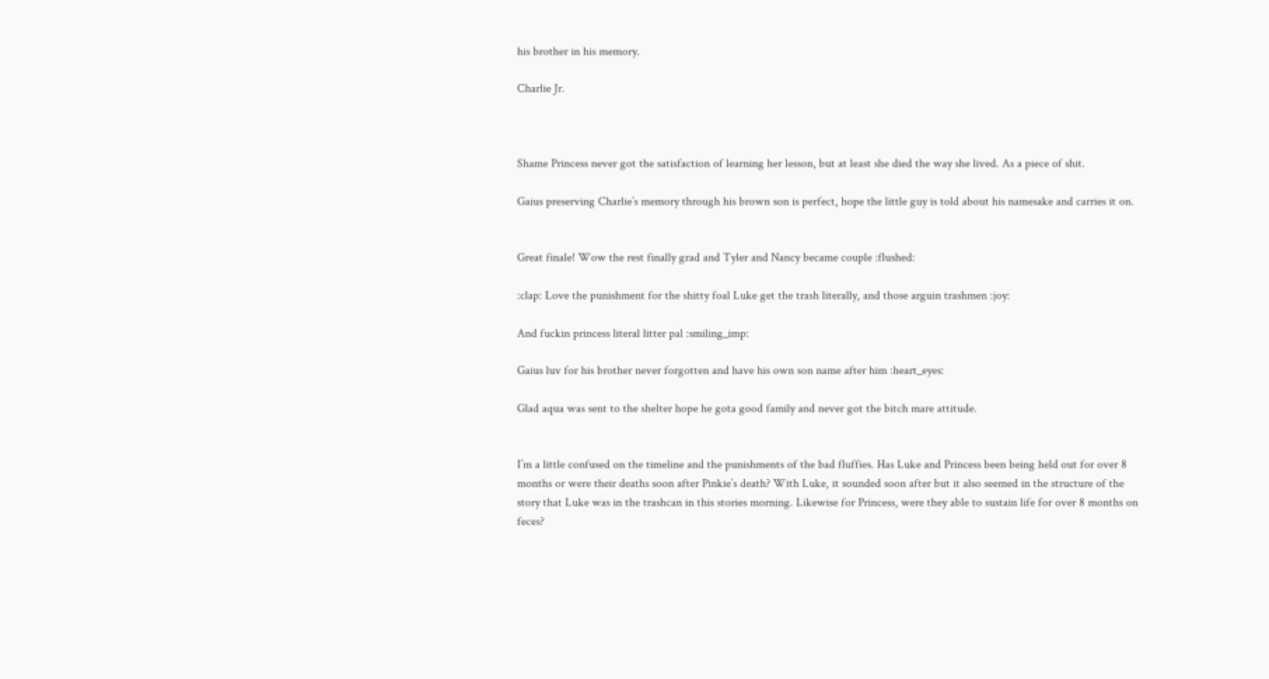his brother in his memory.

Charlie Jr.



Shame Princess never got the satisfaction of learning her lesson, but at least she died the way she lived. As a piece of shit.

Gaius preserving Charlie’s memory through his brown son is perfect, hope the little guy is told about his namesake and carries it on.


Great finale! Wow the rest finally grad and Tyler and Nancy became couple :flushed:

:clap: Love the punishment for the shitty foal Luke get the trash literally, and those arguin trashmen :joy:

And fuckin princess literal litter pal :smiling_imp:

Gaius luv for his brother never forgotten and have his own son name after him :heart_eyes:

Glad aqua was sent to the shelter hope he gota good family and never got the bitch mare attitude.


I’m a little confused on the timeline and the punishments of the bad fluffies. Has Luke and Princess been being held out for over 8 months or were their deaths soon after Pinkie’s death? With Luke, it sounded soon after but it also seemed in the structure of the story that Luke was in the trashcan in this stories morning. Likewise for Princess, were they able to sustain life for over 8 months on feces?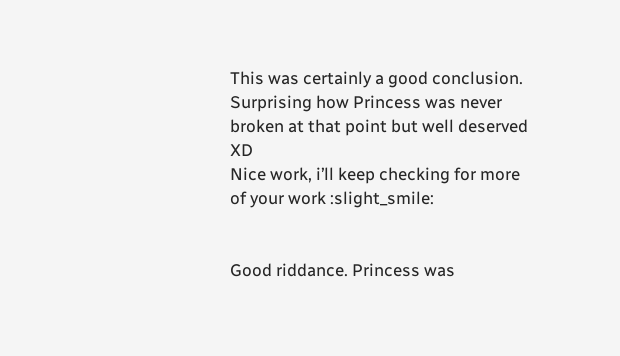This was certainly a good conclusion. Surprising how Princess was never broken at that point but well deserved XD
Nice work, i’ll keep checking for more of your work :slight_smile:


Good riddance. Princess was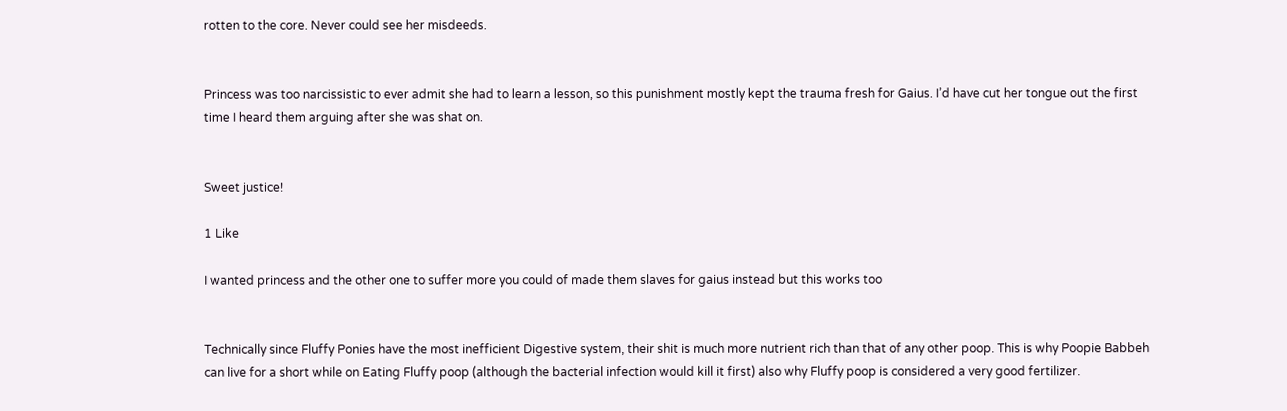rotten to the core. Never could see her misdeeds.


Princess was too narcissistic to ever admit she had to learn a lesson, so this punishment mostly kept the trauma fresh for Gaius. I’d have cut her tongue out the first time I heard them arguing after she was shat on.


Sweet justice!

1 Like

I wanted princess and the other one to suffer more you could of made them slaves for gaius instead but this works too


Technically since Fluffy Ponies have the most inefficient Digestive system, their shit is much more nutrient rich than that of any other poop. This is why Poopie Babbeh can live for a short while on Eating Fluffy poop (although the bacterial infection would kill it first) also why Fluffy poop is considered a very good fertilizer.